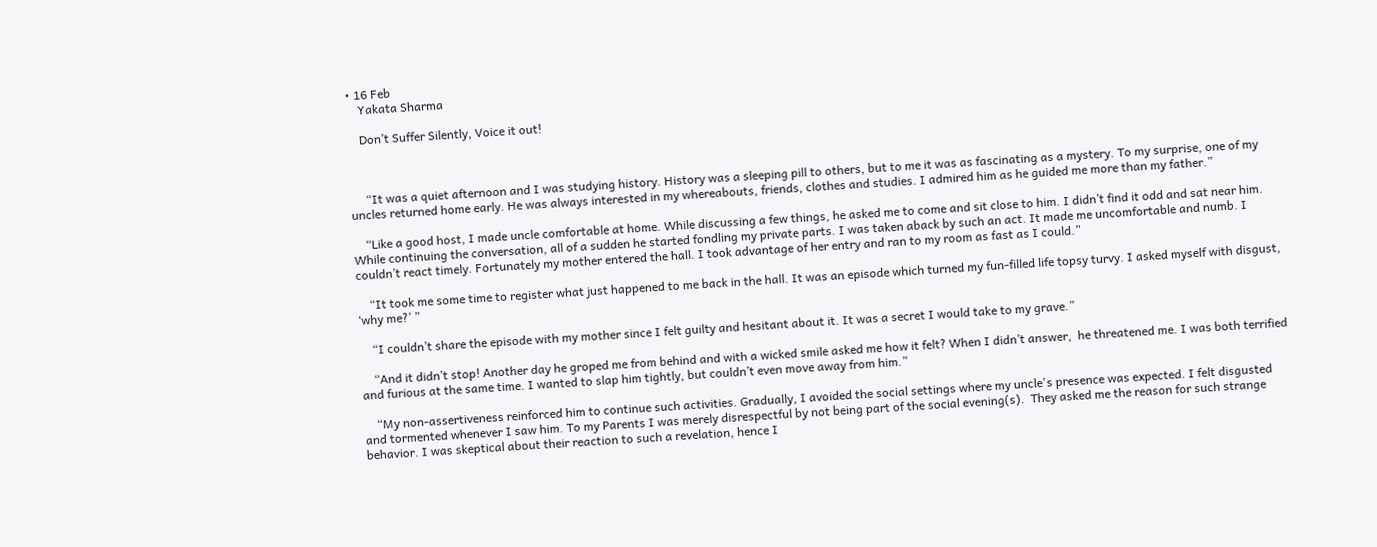• 16 Feb
    Yakata Sharma

    Don’t Suffer Silently, Voice it out!



     “It was a quiet afternoon and I was studying history. History was a sleeping pill to others, but to me it was as fascinating as a mystery. To my surprise, one of my uncles returned home early. He was always interested in my whereabouts, friends, clothes and studies. I admired him as he guided me more than my father.”

    “Like a good host, I made uncle comfortable at home. While discussing a few things, he asked me to come and sit close to him. I didn’t find it odd and sat near him. While continuing the conversation, all of a sudden he started fondling my private parts. I was taken aback by such an act. It made me uncomfortable and numb. I couldn’t react timely. Fortunately my mother entered the hall. I took advantage of her entry and ran to my room as fast as I could.”

    “It took me some time to register what just happened to me back in the hall. It was an episode which turned my fun-filled life topsy turvy. I asked myself with disgust, ‘why me?’ ”

    “I couldn’t share the episode with my mother since I felt guilty and hesitant about it. It was a secret I would take to my grave.”

    “And it didn’t stop! Another day he groped me from behind and with a wicked smile asked me how it felt? When I didn’t answer,  he threatened me. I was both terrified and furious at the same time. I wanted to slap him tightly, but couldn’t even move away from him.”

    “My non-assertiveness reinforced him to continue such activities. Gradually, I avoided the social settings where my uncle's presence was expected. I felt disgusted and tormented whenever I saw him. To my Parents I was merely disrespectful by not being part of the social evening(s).  They asked me the reason for such strange behavior. I was skeptical about their reaction to such a revelation, hence I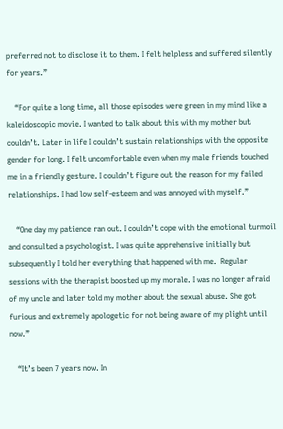preferred not to disclose it to them. I felt helpless and suffered silently for years.”

    “For quite a long time, all those episodes were green in my mind like a kaleidoscopic movie. I wanted to talk about this with my mother but couldn’t. Later in life I couldn’t sustain relationships with the opposite gender for long. I felt uncomfortable even when my male friends touched me in a friendly gesture. I couldn’t figure out the reason for my failed relationships. I had low self-esteem and was annoyed with myself.”

    “One day my patience ran out. I couldn’t cope with the emotional turmoil and consulted a psychologist. I was quite apprehensive initially but subsequently I told her everything that happened with me.  Regular sessions with the therapist boosted up my morale. I was no longer afraid of my uncle and later told my mother about the sexual abuse. She got furious and extremely apologetic for not being aware of my plight until now.”

    “It’s been 7 years now. In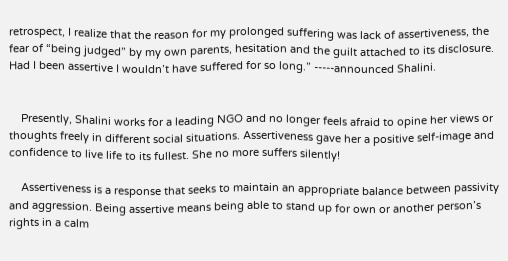retrospect, I realize that the reason for my prolonged suffering was lack of assertiveness, the fear of “being judged” by my own parents, hesitation and the guilt attached to its disclosure. Had I been assertive I wouldn’t have suffered for so long.” -----announced Shalini.


    Presently, Shalini works for a leading NGO and no longer feels afraid to opine her views or thoughts freely in different social situations. Assertiveness gave her a positive self-image and confidence to live life to its fullest. She no more suffers silently!

    Assertiveness is a response that seeks to maintain an appropriate balance between passivity and aggression. Being assertive means being able to stand up for own or another person’s rights in a calm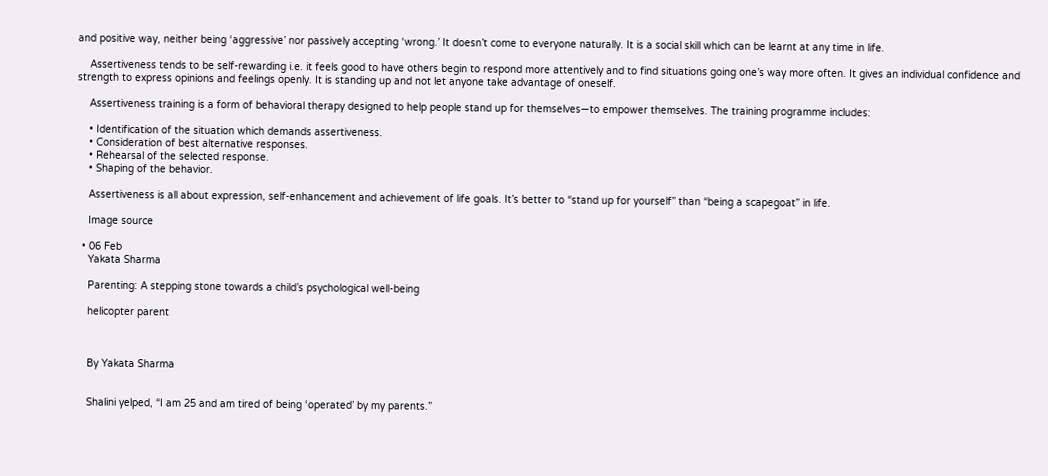and positive way, neither being ‘aggressive’ nor passively accepting ‘wrong.’ It doesn’t come to everyone naturally. It is a social skill which can be learnt at any time in life.

    Assertiveness tends to be self-rewarding i.e. it feels good to have others begin to respond more attentively and to find situations going one’s way more often. It gives an individual confidence and strength to express opinions and feelings openly. It is standing up and not let anyone take advantage of oneself.

    Assertiveness training is a form of behavioral therapy designed to help people stand up for themselves—to empower themselves. The training programme includes:

    • Identification of the situation which demands assertiveness.
    • Consideration of best alternative responses.
    • Rehearsal of the selected response.
    • Shaping of the behavior.

    Assertiveness is all about expression, self-enhancement and achievement of life goals. It’s better to “stand up for yourself” than “being a scapegoat” in life.

    Image source

  • 06 Feb
    Yakata Sharma

    Parenting: A stepping stone towards a child’s psychological well-being

    helicopter parent



    By Yakata Sharma


    Shalini yelped, “I am 25 and am tired of being ‘operated’ by my parents.”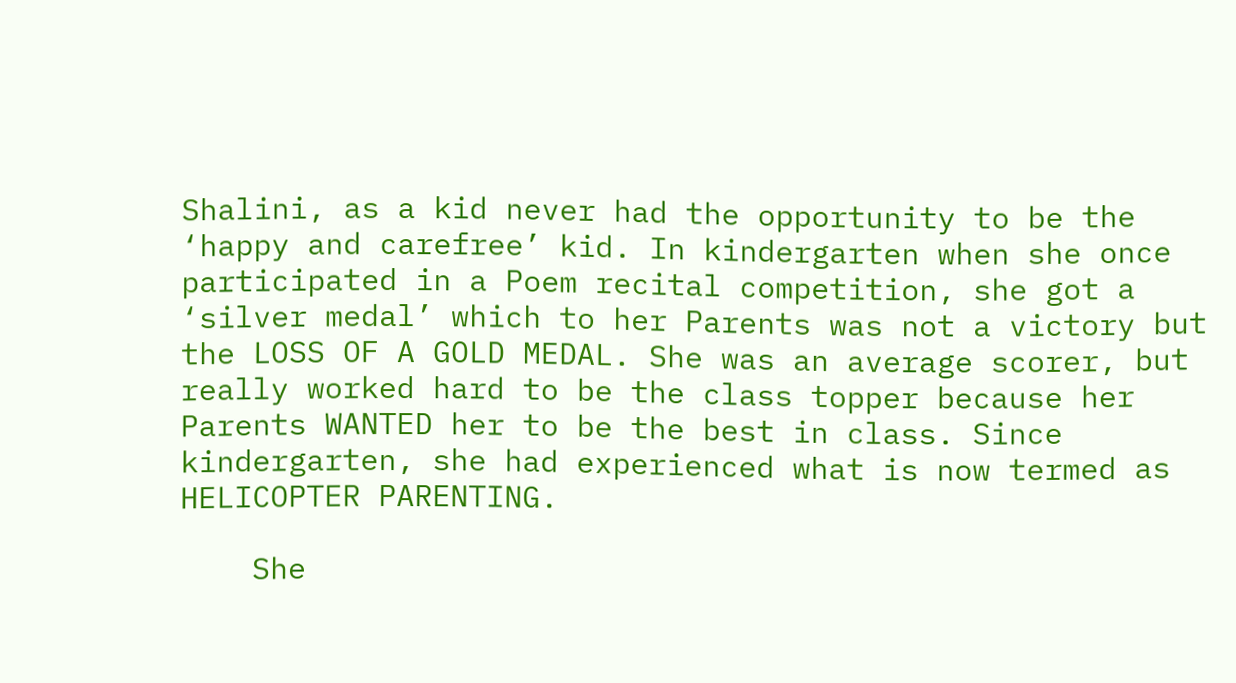Shalini, as a kid never had the opportunity to be the ‘happy and carefree’ kid. In kindergarten when she once participated in a Poem recital competition, she got a ‘silver medal’ which to her Parents was not a victory but the LOSS OF A GOLD MEDAL. She was an average scorer, but really worked hard to be the class topper because her Parents WANTED her to be the best in class. Since kindergarten, she had experienced what is now termed as HELICOPTER PARENTING.

    She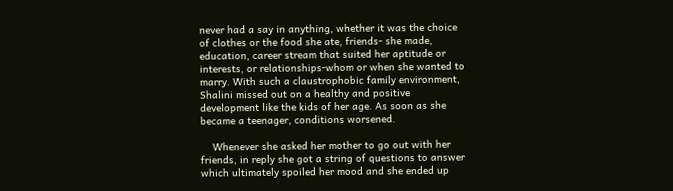never had a say in anything, whether it was the choice of clothes or the food she ate, friends- she made, education, career stream that suited her aptitude or interests, or relationships-whom or when she wanted to marry. With such a claustrophobic family environment, Shalini missed out on a healthy and positive development like the kids of her age. As soon as she became a teenager, conditions worsened.

    Whenever she asked her mother to go out with her friends, in reply she got a string of questions to answer which ultimately spoiled her mood and she ended up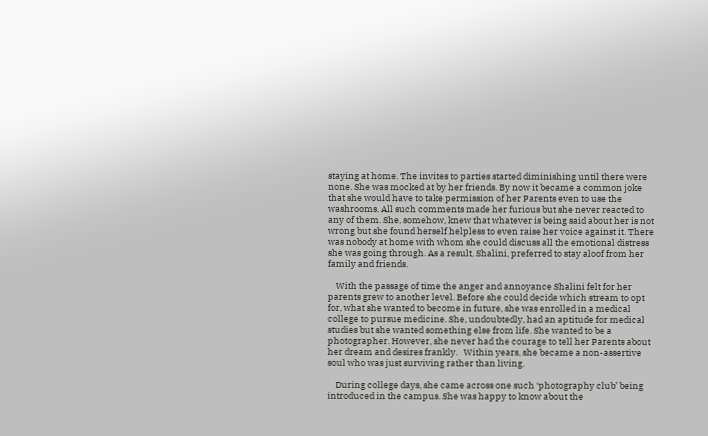staying at home. The invites to parties started diminishing until there were none. She was mocked at by her friends. By now it became a common joke that she would have to take permission of her Parents even to use the washrooms. All such comments made her furious but she never reacted to any of them. She, somehow, knew that whatever is being said about her is not wrong but she found herself helpless to even raise her voice against it. There was nobody at home with whom she could discuss all the emotional distress she was going through. As a result, Shalini, preferred to stay aloof from her family and friends.

    With the passage of time the anger and annoyance Shalini felt for her parents grew to another level. Before she could decide which stream to opt for, what she wanted to become in future, she was enrolled in a medical college to pursue medicine. She, undoubtedly, had an aptitude for medical studies but she wanted something else from life. She wanted to be a photographer. However, she never had the courage to tell her Parents about her dream and desires frankly.   Within years, she became a non-assertive soul who was just surviving rather than living.

    During college days, she came across one such ‘photography club’ being introduced in the campus. She was happy to know about the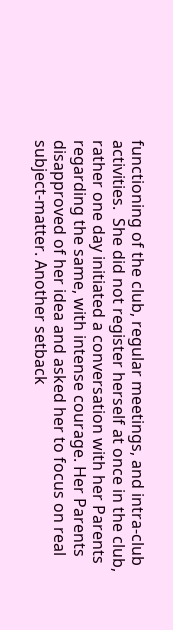functioning of the club, regular meetings, and intra-club activities.  She did not register herself at once in the club, rather one day initiated a conversation with her Parents regarding the same, with intense courage. Her Parents disapproved of her idea and asked her to focus on real subject-matter. Another setback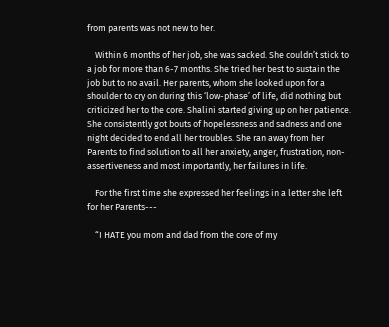from parents was not new to her.

    Within 6 months of her job, she was sacked. She couldn’t stick to a job for more than 6-7 months. She tried her best to sustain the job but to no avail. Her parents, whom she looked upon for a shoulder to cry on during this ‘low-phase’ of life, did nothing but criticized her to the core. Shalini started giving up on her patience. She consistently got bouts of hopelessness and sadness and one night decided to end all her troubles. She ran away from her Parents to find solution to all her anxiety, anger, frustration, non-assertiveness and most importantly, her failures in life.

    For the first time she expressed her feelings in a letter she left for her Parents---

    “I HATE you mom and dad from the core of my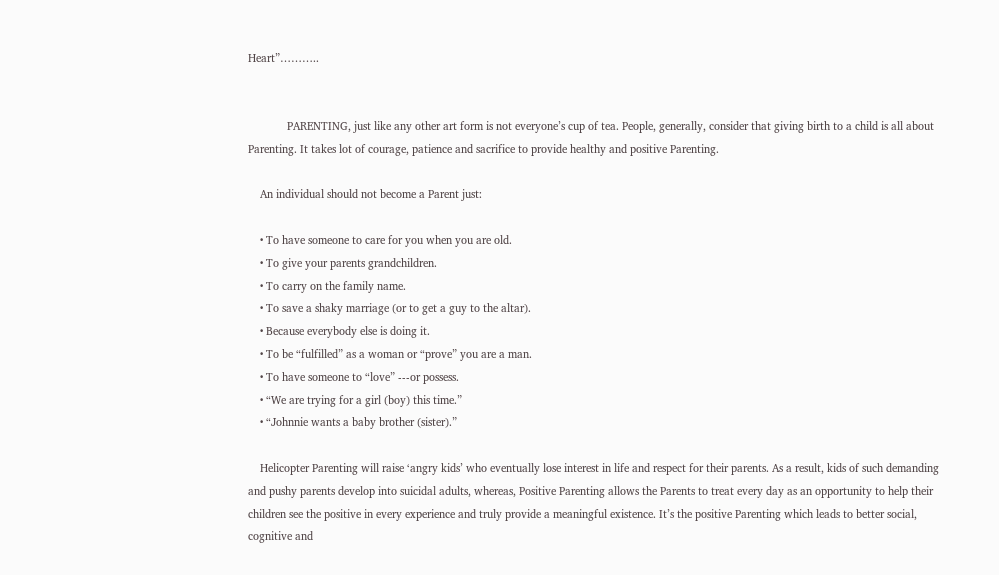Heart”………..


             PARENTING, just like any other art form is not everyone’s cup of tea. People, generally, consider that giving birth to a child is all about Parenting. It takes lot of courage, patience and sacrifice to provide healthy and positive Parenting.

    An individual should not become a Parent just:

    • To have someone to care for you when you are old.
    • To give your parents grandchildren.
    • To carry on the family name.
    • To save a shaky marriage (or to get a guy to the altar).
    • Because everybody else is doing it.
    • To be “fulfilled” as a woman or “prove” you are a man.
    • To have someone to “love” ---or possess.
    • “We are trying for a girl (boy) this time.”
    • “Johnnie wants a baby brother (sister).”

    Helicopter Parenting will raise ‘angry kids’ who eventually lose interest in life and respect for their parents. As a result, kids of such demanding and pushy parents develop into suicidal adults, whereas, Positive Parenting allows the Parents to treat every day as an opportunity to help their children see the positive in every experience and truly provide a meaningful existence. It’s the positive Parenting which leads to better social, cognitive and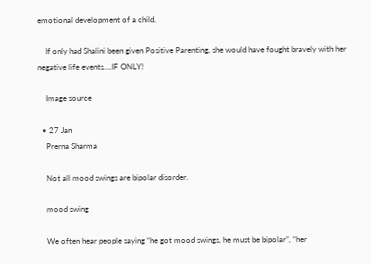emotional development of a child.

    If only had Shalini been given Positive Parenting, she would have fought bravely with her negative life events….IF ONLY!

    Image source

  • 27 Jan
    Prerna Sharma

    Not all mood swings are bipolar disorder.

    mood swing

    We often hear people saying “he got mood swings, he must be bipolar”, “her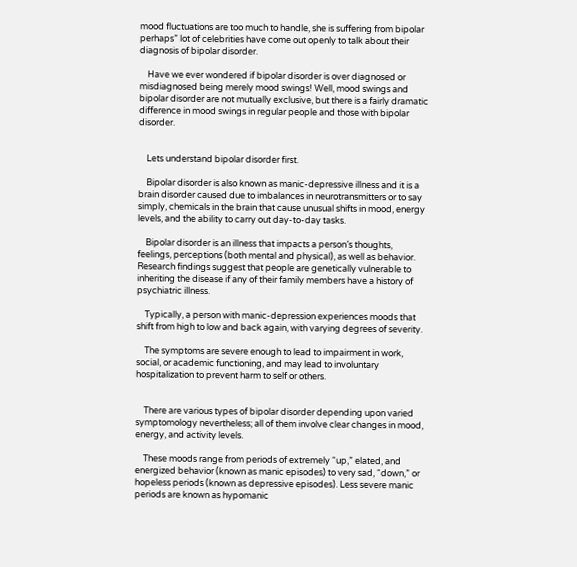mood fluctuations are too much to handle, she is suffering from bipolar perhaps” lot of celebrities have come out openly to talk about their diagnosis of bipolar disorder.

    Have we ever wondered if bipolar disorder is over diagnosed or misdiagnosed being merely mood swings! Well, mood swings and bipolar disorder are not mutually exclusive, but there is a fairly dramatic difference in mood swings in regular people and those with bipolar disorder.


    Lets understand bipolar disorder first.

    Bipolar disorder is also known as manic-depressive illness and it is a brain disorder caused due to imbalances in neurotransmitters or to say simply, chemicals in the brain that cause unusual shifts in mood, energy levels, and the ability to carry out day-to-day tasks.

    Bipolar disorder is an illness that impacts a person’s thoughts, feelings, perceptions (both mental and physical), as well as behavior. Research findings suggest that people are genetically vulnerable to inheriting the disease if any of their family members have a history of psychiatric illness.

    Typically, a person with manic-depression experiences moods that shift from high to low and back again, with varying degrees of severity.

    The symptoms are severe enough to lead to impairment in work, social, or academic functioning, and may lead to involuntary hospitalization to prevent harm to self or others.


    There are various types of bipolar disorder depending upon varied symptomology nevertheless; all of them involve clear changes in mood, energy, and activity levels.

    These moods range from periods of extremely “up,” elated, and energized behavior (known as manic episodes) to very sad, “down,” or hopeless periods (known as depressive episodes). Less severe manic periods are known as hypomanic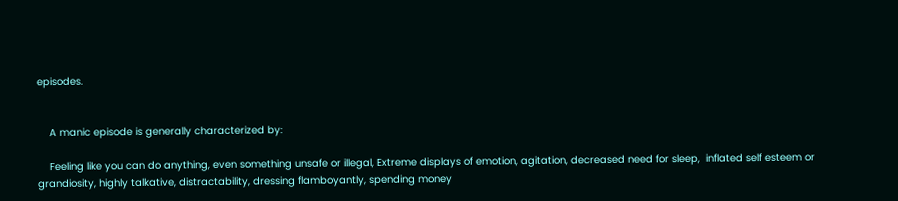episodes.


    A manic episode is generally characterized by:

    Feeling like you can do anything, even something unsafe or illegal, Extreme displays of emotion, agitation, decreased need for sleep,  inflated self esteem or grandiosity, highly talkative, distractability, dressing flamboyantly, spending money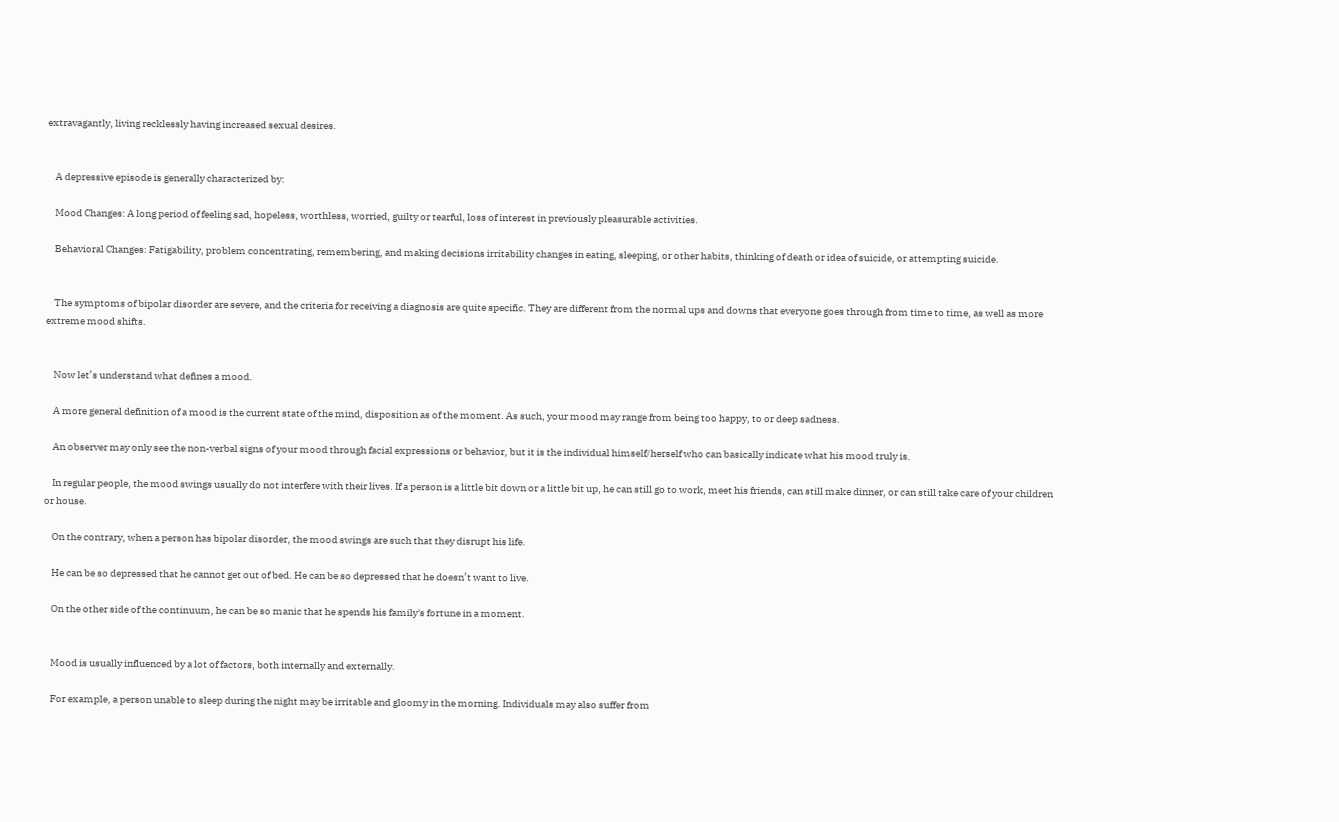extravagantly, living recklessly having increased sexual desires.


    A depressive episode is generally characterized by:

    Mood Changes: A long period of feeling sad, hopeless, worthless, worried, guilty or tearful, loss of interest in previously pleasurable activities.

    Behavioral Changes: Fatigability, problem concentrating, remembering, and making decisions irritability changes in eating, sleeping, or other habits, thinking of death or idea of suicide, or attempting suicide.


    The symptoms of bipolar disorder are severe, and the criteria for receiving a diagnosis are quite specific. They are different from the normal ups and downs that everyone goes through from time to time, as well as more extreme mood shifts.


    Now let’s understand what defines a mood.

    A more general definition of a mood is the current state of the mind, disposition as of the moment. As such, your mood may range from being too happy, to or deep sadness.

    An observer may only see the non-verbal signs of your mood through facial expressions or behavior, but it is the individual himself/herself who can basically indicate what his mood truly is.

    In regular people, the mood swings usually do not interfere with their lives. If a person is a little bit down or a little bit up, he can still go to work, meet his friends, can still make dinner, or can still take care of your children or house.

    On the contrary, when a person has bipolar disorder, the mood swings are such that they disrupt his life.

    He can be so depressed that he cannot get out of bed. He can be so depressed that he doesn’t want to live.

    On the other side of the continuum, he can be so manic that he spends his family's fortune in a moment.


    Mood is usually influenced by a lot of factors, both internally and externally.

    For example, a person unable to sleep during the night may be irritable and gloomy in the morning. Individuals may also suffer from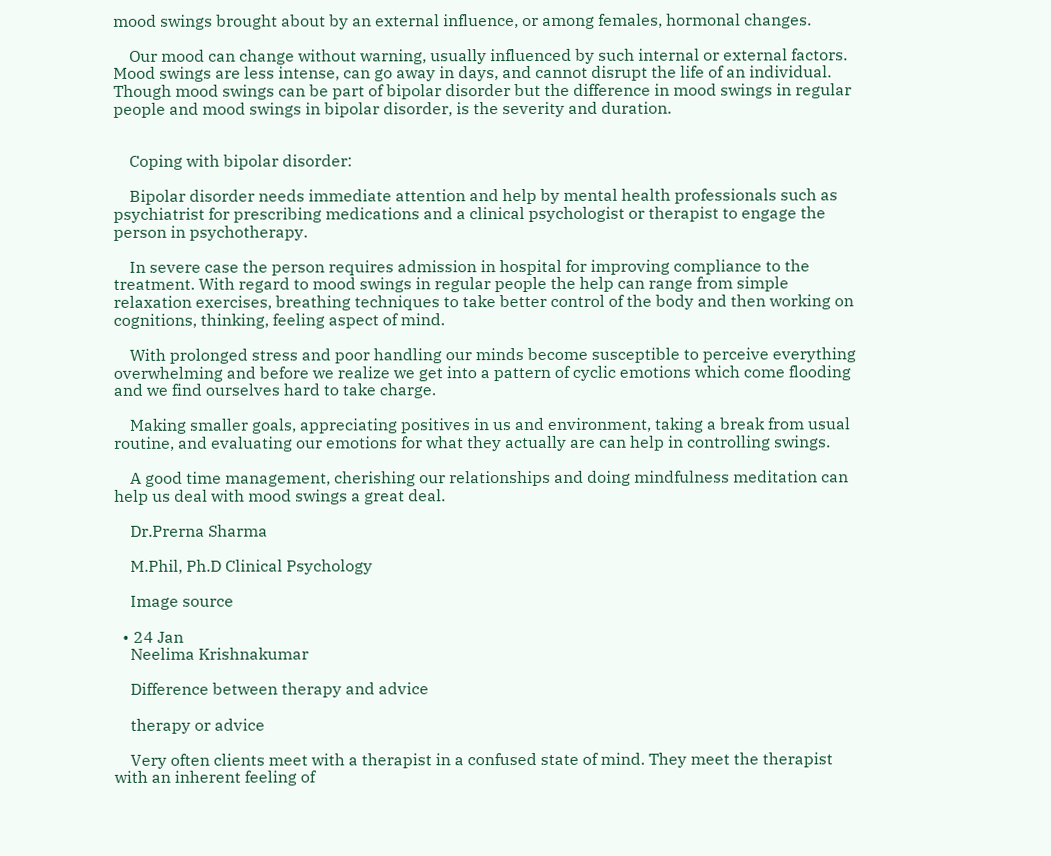mood swings brought about by an external influence, or among females, hormonal changes.

    Our mood can change without warning, usually influenced by such internal or external factors. Mood swings are less intense, can go away in days, and cannot disrupt the life of an individual. Though mood swings can be part of bipolar disorder but the difference in mood swings in regular people and mood swings in bipolar disorder, is the severity and duration.


    Coping with bipolar disorder:

    Bipolar disorder needs immediate attention and help by mental health professionals such as psychiatrist for prescribing medications and a clinical psychologist or therapist to engage the person in psychotherapy.

    In severe case the person requires admission in hospital for improving compliance to the treatment. With regard to mood swings in regular people the help can range from simple relaxation exercises, breathing techniques to take better control of the body and then working on cognitions, thinking, feeling aspect of mind.

    With prolonged stress and poor handling our minds become susceptible to perceive everything overwhelming and before we realize we get into a pattern of cyclic emotions which come flooding and we find ourselves hard to take charge.

    Making smaller goals, appreciating positives in us and environment, taking a break from usual routine, and evaluating our emotions for what they actually are can help in controlling swings.

    A good time management, cherishing our relationships and doing mindfulness meditation can help us deal with mood swings a great deal.

    Dr.Prerna Sharma

    M.Phil, Ph.D Clinical Psychology

    Image source

  • 24 Jan
    Neelima Krishnakumar

    Difference between therapy and advice

    therapy or advice

    Very often clients meet with a therapist in a confused state of mind. They meet the therapist with an inherent feeling of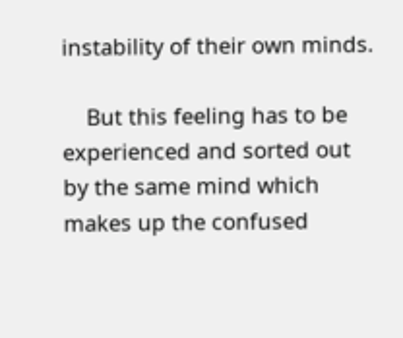instability of their own minds.

    But this feeling has to be experienced and sorted out by the same mind which makes up the confused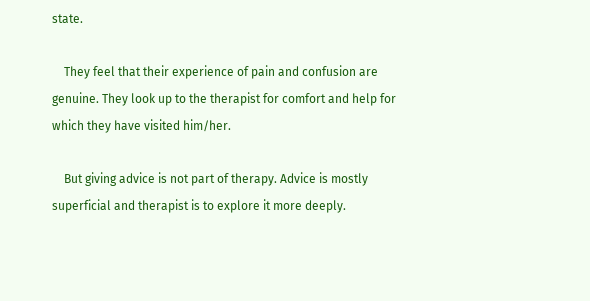state.

    They feel that their experience of pain and confusion are genuine. They look up to the therapist for comfort and help for which they have visited him/her.

    But giving advice is not part of therapy. Advice is mostly superficial and therapist is to explore it more deeply.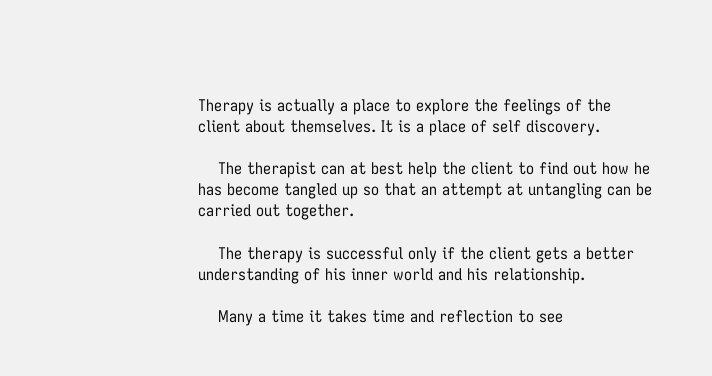Therapy is actually a place to explore the feelings of the client about themselves. It is a place of self discovery.

    The therapist can at best help the client to find out how he has become tangled up so that an attempt at untangling can be carried out together.

    The therapy is successful only if the client gets a better understanding of his inner world and his relationship.

    Many a time it takes time and reflection to see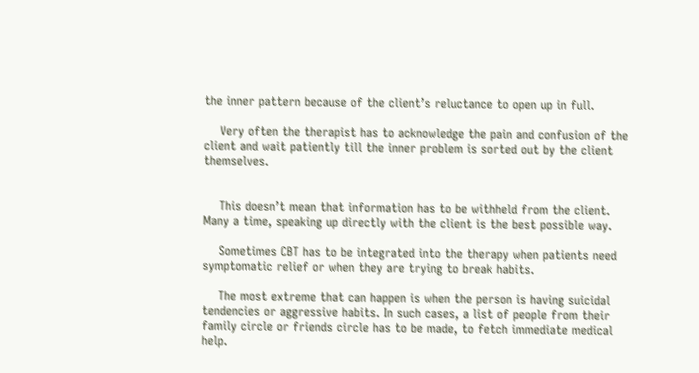the inner pattern because of the client’s reluctance to open up in full.

    Very often the therapist has to acknowledge the pain and confusion of the client and wait patiently till the inner problem is sorted out by the client themselves.


    This doesn’t mean that information has to be withheld from the client. Many a time, speaking up directly with the client is the best possible way.

    Sometimes CBT has to be integrated into the therapy when patients need symptomatic relief or when they are trying to break habits.

    The most extreme that can happen is when the person is having suicidal tendencies or aggressive habits. In such cases, a list of people from their family circle or friends circle has to be made, to fetch immediate medical help.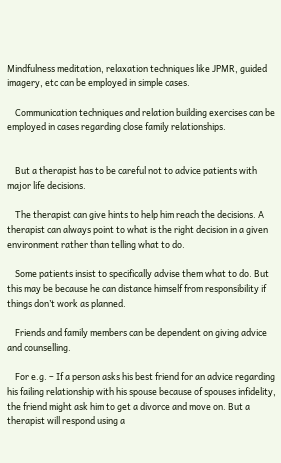Mindfulness meditation, relaxation techniques like JPMR, guided imagery, etc can be employed in simple cases.

    Communication techniques and relation building exercises can be employed in cases regarding close family relationships.


    But a therapist has to be careful not to advice patients with major life decisions.

    The therapist can give hints to help him reach the decisions. A therapist can always point to what is the right decision in a given environment rather than telling what to do.

    Some patients insist to specifically advise them what to do. But this may be because he can distance himself from responsibility if things don’t work as planned.

    Friends and family members can be dependent on giving advice and counselling.

    For e.g. – If a person asks his best friend for an advice regarding his failing relationship with his spouse because of spouses infidelity, the friend might ask him to get a divorce and move on. But a therapist will respond using a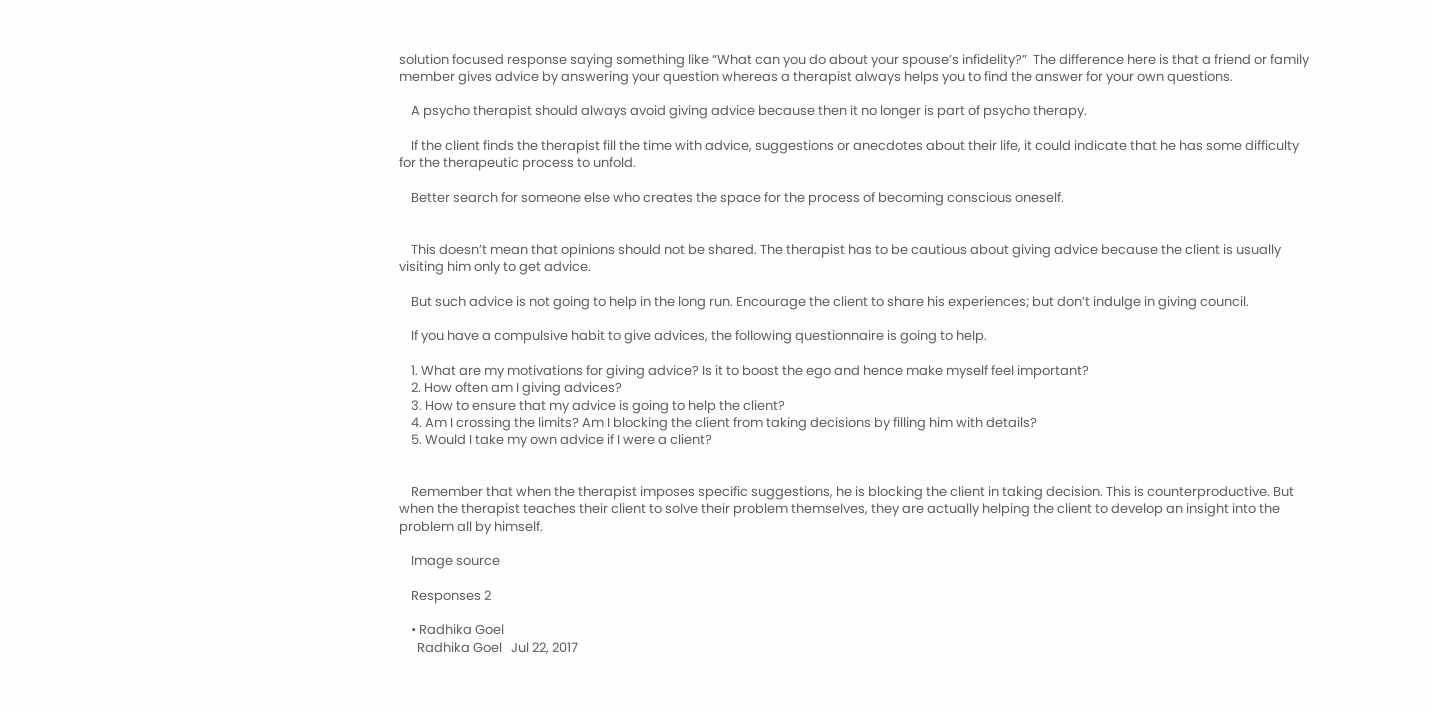solution focused response saying something like “What can you do about your spouse’s infidelity?”  The difference here is that a friend or family member gives advice by answering your question whereas a therapist always helps you to find the answer for your own questions.

    A psycho therapist should always avoid giving advice because then it no longer is part of psycho therapy.

    If the client finds the therapist fill the time with advice, suggestions or anecdotes about their life, it could indicate that he has some difficulty for the therapeutic process to unfold.

    Better search for someone else who creates the space for the process of becoming conscious oneself.


    This doesn’t mean that opinions should not be shared. The therapist has to be cautious about giving advice because the client is usually visiting him only to get advice.

    But such advice is not going to help in the long run. Encourage the client to share his experiences; but don’t indulge in giving council.

    If you have a compulsive habit to give advices, the following questionnaire is going to help.

    1. What are my motivations for giving advice? Is it to boost the ego and hence make myself feel important?
    2. How often am I giving advices?
    3. How to ensure that my advice is going to help the client?
    4. Am I crossing the limits? Am I blocking the client from taking decisions by filling him with details?
    5. Would I take my own advice if I were a client?


    Remember that when the therapist imposes specific suggestions, he is blocking the client in taking decision. This is counterproductive. But when the therapist teaches their client to solve their problem themselves, they are actually helping the client to develop an insight into the problem all by himself.

    Image source

    Responses 2

    • Radhika Goel
      Radhika Goel   Jul 22, 2017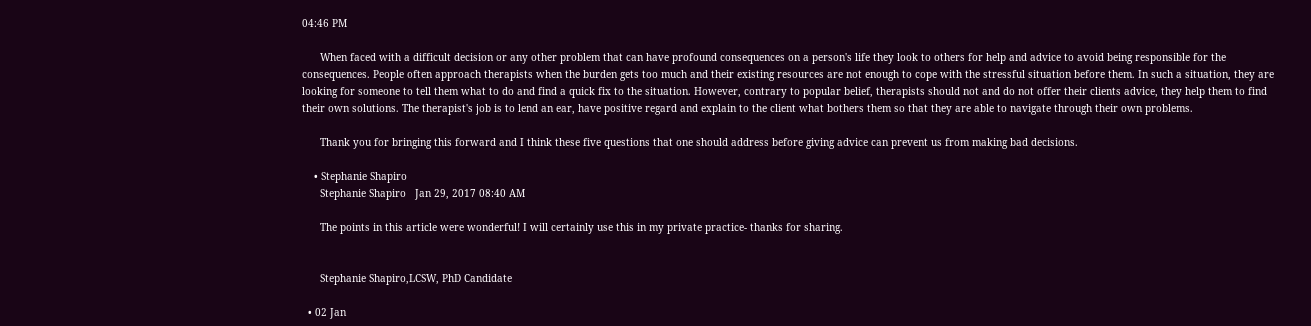04:46 PM

      When faced with a difficult decision or any other problem that can have profound consequences on a person's life they look to others for help and advice to avoid being responsible for the consequences. People often approach therapists when the burden gets too much and their existing resources are not enough to cope with the stressful situation before them. In such a situation, they are looking for someone to tell them what to do and find a quick fix to the situation. However, contrary to popular belief, therapists should not and do not offer their clients advice, they help them to find their own solutions. The therapist's job is to lend an ear, have positive regard and explain to the client what bothers them so that they are able to navigate through their own problems.

      Thank you for bringing this forward and I think these five questions that one should address before giving advice can prevent us from making bad decisions.

    • Stephanie Shapiro
      Stephanie Shapiro   Jan 29, 2017 08:40 AM

      The points in this article were wonderful! I will certainly use this in my private practice- thanks for sharing.


      Stephanie Shapiro,LCSW, PhD Candidate

  • 02 Jan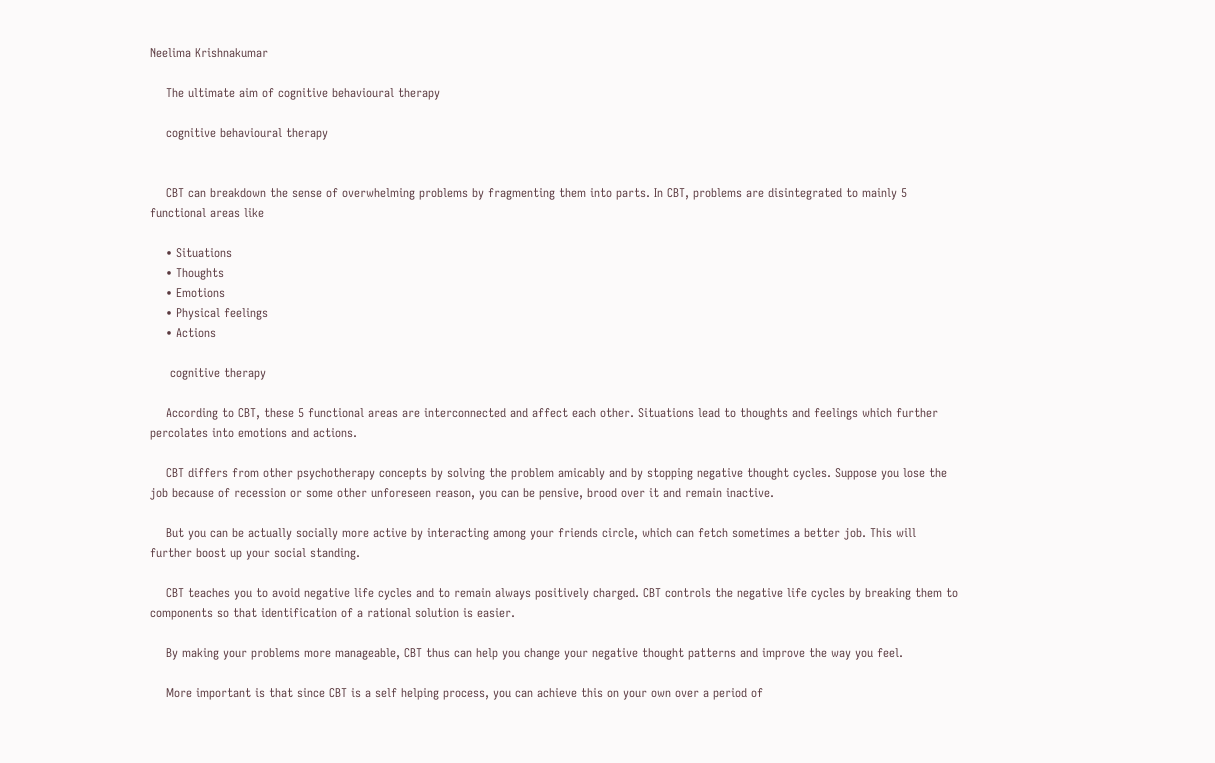Neelima Krishnakumar

    The ultimate aim of cognitive behavioural therapy

    cognitive behavioural therapy


    CBT can breakdown the sense of overwhelming problems by fragmenting them into parts. In CBT, problems are disintegrated to mainly 5 functional areas like

    • Situations
    • Thoughts
    • Emotions
    • Physical feelings
    • Actions

     cognitive therapy

    According to CBT, these 5 functional areas are interconnected and affect each other. Situations lead to thoughts and feelings which further percolates into emotions and actions.

    CBT differs from other psychotherapy concepts by solving the problem amicably and by stopping negative thought cycles. Suppose you lose the job because of recession or some other unforeseen reason, you can be pensive, brood over it and remain inactive.

    But you can be actually socially more active by interacting among your friends circle, which can fetch sometimes a better job. This will further boost up your social standing.

    CBT teaches you to avoid negative life cycles and to remain always positively charged. CBT controls the negative life cycles by breaking them to components so that identification of a rational solution is easier.

    By making your problems more manageable, CBT thus can help you change your negative thought patterns and improve the way you feel.

    More important is that since CBT is a self helping process, you can achieve this on your own over a period of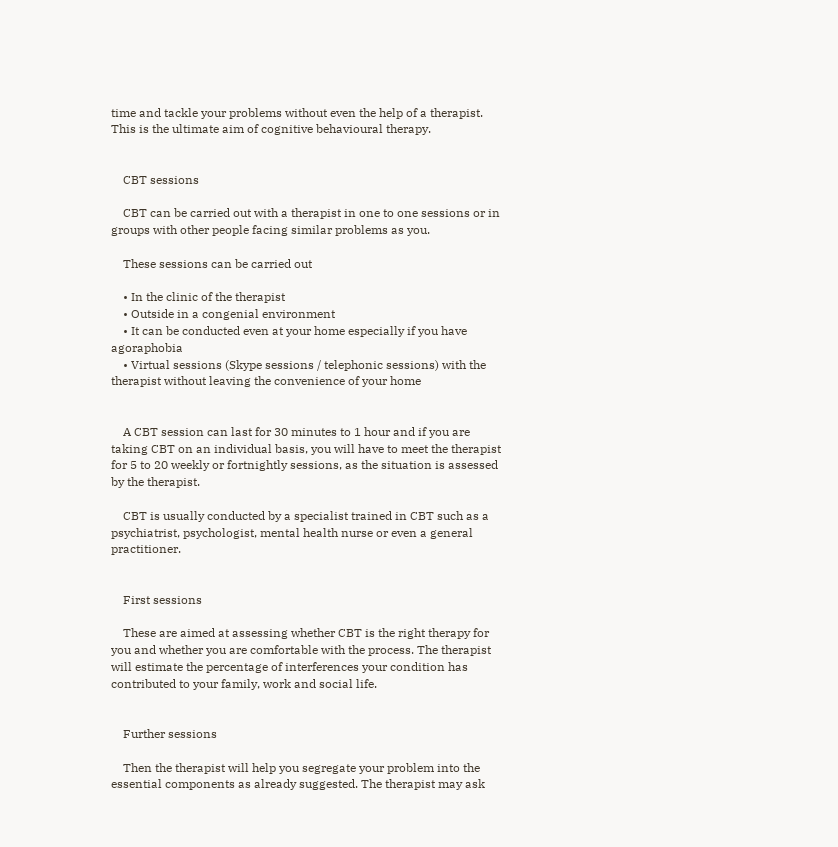time and tackle your problems without even the help of a therapist. This is the ultimate aim of cognitive behavioural therapy.


    CBT sessions

    CBT can be carried out with a therapist in one to one sessions or in groups with other people facing similar problems as you.

    These sessions can be carried out

    • In the clinic of the therapist
    • Outside in a congenial environment
    • It can be conducted even at your home especially if you have agoraphobia
    • Virtual sessions (Skype sessions / telephonic sessions) with the therapist without leaving the convenience of your home


    A CBT session can last for 30 minutes to 1 hour and if you are taking CBT on an individual basis, you will have to meet the therapist for 5 to 20 weekly or fortnightly sessions, as the situation is assessed by the therapist.

    CBT is usually conducted by a specialist trained in CBT such as a psychiatrist, psychologist, mental health nurse or even a general practitioner.


    First sessions

    These are aimed at assessing whether CBT is the right therapy for you and whether you are comfortable with the process. The therapist will estimate the percentage of interferences your condition has contributed to your family, work and social life.


    Further sessions

    Then the therapist will help you segregate your problem into the essential components as already suggested. The therapist may ask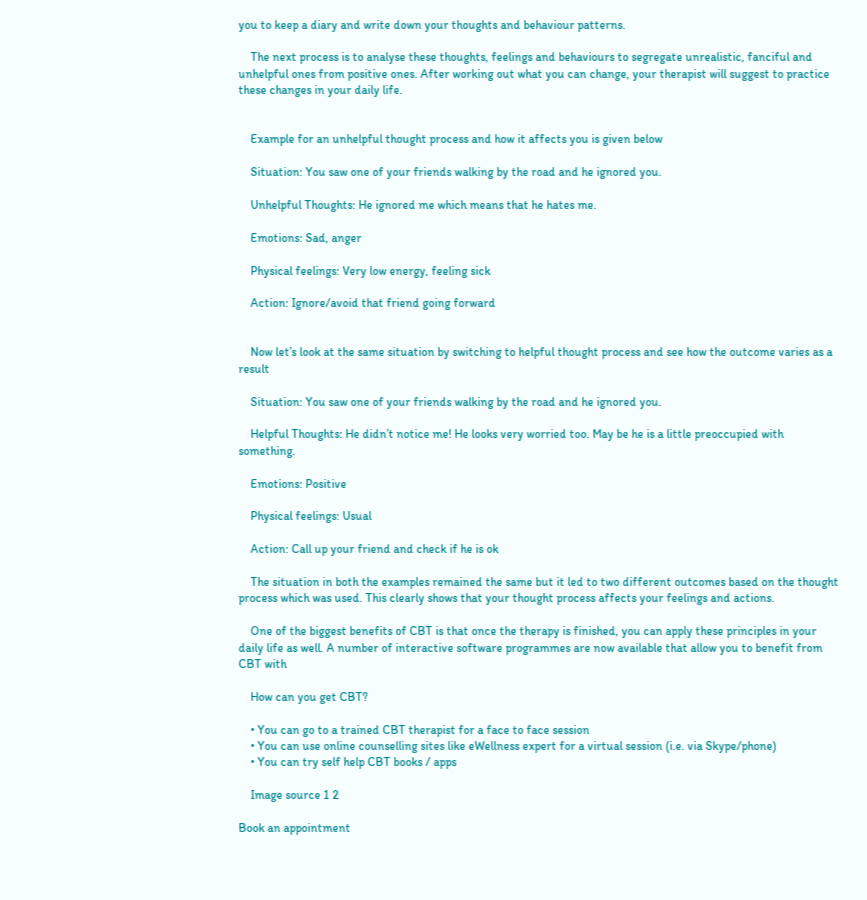you to keep a diary and write down your thoughts and behaviour patterns.

    The next process is to analyse these thoughts, feelings and behaviours to segregate unrealistic, fanciful and unhelpful ones from positive ones. After working out what you can change, your therapist will suggest to practice these changes in your daily life.


    Example for an unhelpful thought process and how it affects you is given below

    Situation: You saw one of your friends walking by the road and he ignored you.

    Unhelpful Thoughts: He ignored me which means that he hates me.

    Emotions: Sad, anger

    Physical feelings: Very low energy, feeling sick

    Action: Ignore/avoid that friend going forward


    Now let’s look at the same situation by switching to helpful thought process and see how the outcome varies as a result

    Situation: You saw one of your friends walking by the road and he ignored you.

    Helpful Thoughts: He didn’t notice me! He looks very worried too. May be he is a little preoccupied with something.

    Emotions: Positive

    Physical feelings: Usual

    Action: Call up your friend and check if he is ok

    The situation in both the examples remained the same but it led to two different outcomes based on the thought process which was used. This clearly shows that your thought process affects your feelings and actions.

    One of the biggest benefits of CBT is that once the therapy is finished, you can apply these principles in your daily life as well. A number of interactive software programmes are now available that allow you to benefit from CBT with

    How can you get CBT?

    • You can go to a trained CBT therapist for a face to face session
    • You can use online counselling sites like eWellness expert for a virtual session (i.e. via Skype/phone)
    • You can try self help CBT books / apps

    Image source 1 2

Book an appointment